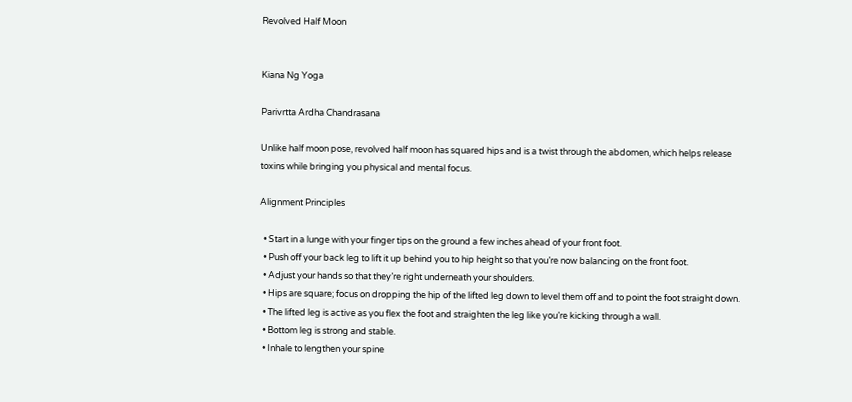Revolved Half Moon


Kiana Ng Yoga

Parivrtta Ardha Chandrasana

Unlike half moon pose, revolved half moon has squared hips and is a twist through the abdomen, which helps release toxins while bringing you physical and mental focus.

Alignment Principles

  • Start in a lunge with your finger tips on the ground a few inches ahead of your front foot.
  • Push off your back leg to lift it up behind you to hip height so that you’re now balancing on the front foot.
  • Adjust your hands so that they’re right underneath your shoulders.
  • Hips are square; focus on dropping the hip of the lifted leg down to level them off and to point the foot straight down.
  • The lifted leg is active as you flex the foot and straighten the leg like you’re kicking through a wall.
  • Bottom leg is strong and stable.
  • Inhale to lengthen your spine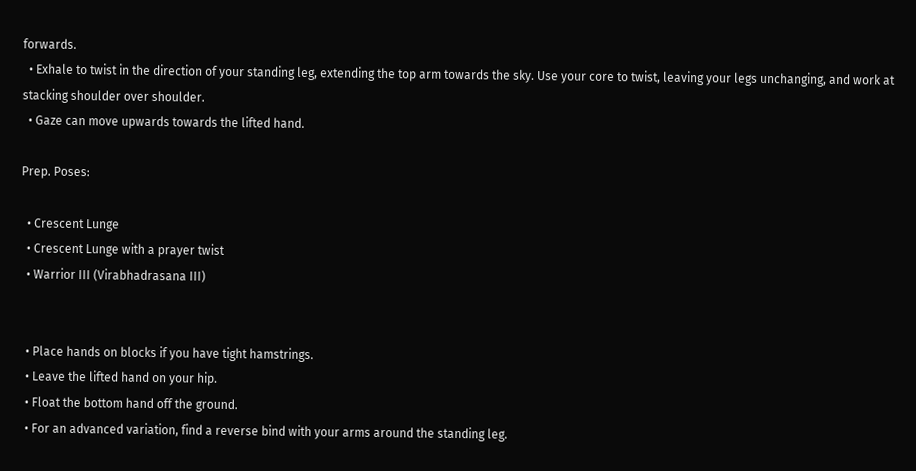forwards.
  • Exhale to twist in the direction of your standing leg, extending the top arm towards the sky. Use your core to twist, leaving your legs unchanging, and work at stacking shoulder over shoulder.
  • Gaze can move upwards towards the lifted hand.

Prep. Poses:

  • Crescent Lunge
  • Crescent Lunge with a prayer twist
  • Warrior III (Virabhadrasana III)


  • Place hands on blocks if you have tight hamstrings.
  • Leave the lifted hand on your hip.
  • Float the bottom hand off the ground.
  • For an advanced variation, find a reverse bind with your arms around the standing leg.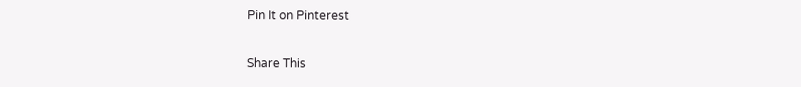Pin It on Pinterest

Share This